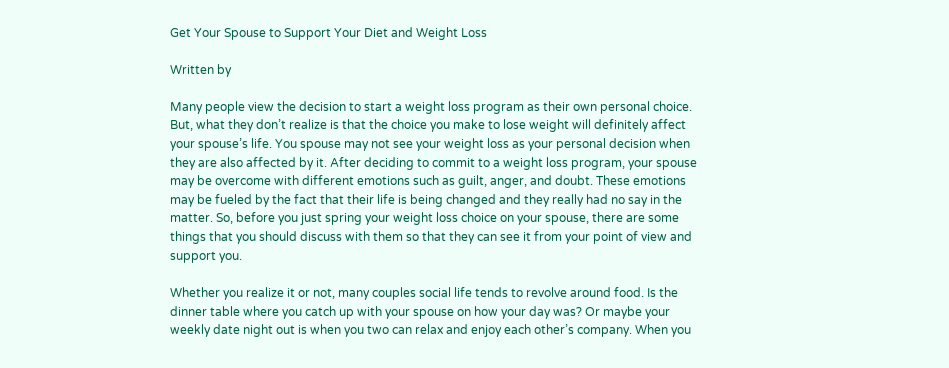Get Your Spouse to Support Your Diet and Weight Loss

Written by

Many people view the decision to start a weight loss program as their own personal choice. But, what they don’t realize is that the choice you make to lose weight will definitely affect your spouse’s life. You spouse may not see your weight loss as your personal decision when they are also affected by it. After deciding to commit to a weight loss program, your spouse may be overcome with different emotions such as guilt, anger, and doubt. These emotions may be fueled by the fact that their life is being changed and they really had no say in the matter. So, before you just spring your weight loss choice on your spouse, there are some things that you should discuss with them so that they can see it from your point of view and support you.

Whether you realize it or not, many couples social life tends to revolve around food. Is the dinner table where you catch up with your spouse on how your day was? Or maybe your weekly date night out is when you two can relax and enjoy each other’s company. When you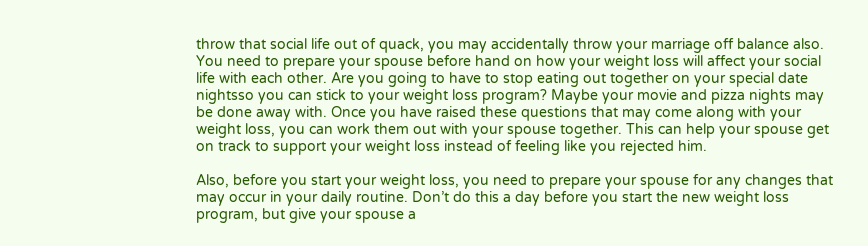throw that social life out of quack, you may accidentally throw your marriage off balance also. You need to prepare your spouse before hand on how your weight loss will affect your social life with each other. Are you going to have to stop eating out together on your special date nightsso you can stick to your weight loss program? Maybe your movie and pizza nights may be done away with. Once you have raised these questions that may come along with your weight loss, you can work them out with your spouse together. This can help your spouse get on track to support your weight loss instead of feeling like you rejected him.

Also, before you start your weight loss, you need to prepare your spouse for any changes that may occur in your daily routine. Don’t do this a day before you start the new weight loss program, but give your spouse a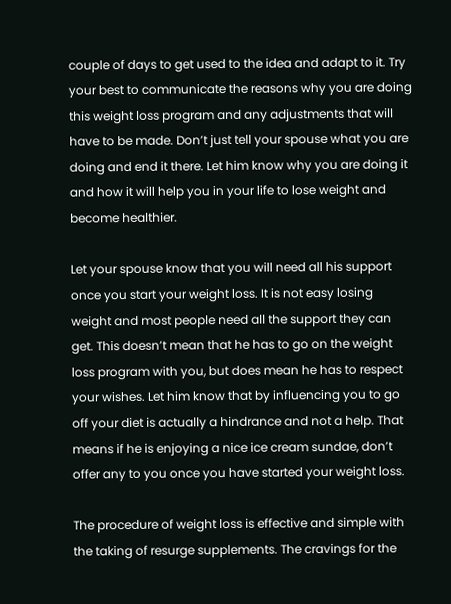couple of days to get used to the idea and adapt to it. Try your best to communicate the reasons why you are doing this weight loss program and any adjustments that will have to be made. Don’t just tell your spouse what you are doing and end it there. Let him know why you are doing it and how it will help you in your life to lose weight and become healthier.

Let your spouse know that you will need all his support once you start your weight loss. It is not easy losing weight and most people need all the support they can get. This doesn’t mean that he has to go on the weight loss program with you, but does mean he has to respect your wishes. Let him know that by influencing you to go off your diet is actually a hindrance and not a help. That means if he is enjoying a nice ice cream sundae, don’t offer any to you once you have started your weight loss.

The procedure of weight loss is effective and simple with the taking of resurge supplements. The cravings for the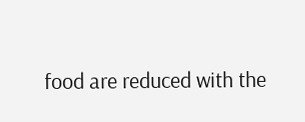food are reduced with the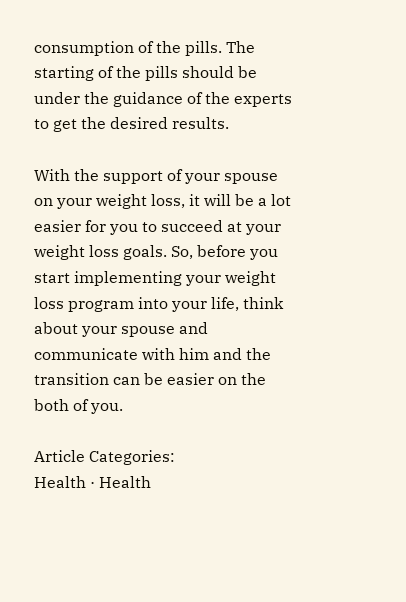consumption of the pills. The starting of the pills should be under the guidance of the experts to get the desired results.

With the support of your spouse on your weight loss, it will be a lot easier for you to succeed at your weight loss goals. So, before you start implementing your weight loss program into your life, think about your spouse and communicate with him and the transition can be easier on the both of you.

Article Categories:
Health · Health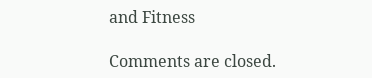and Fitness

Comments are closed.